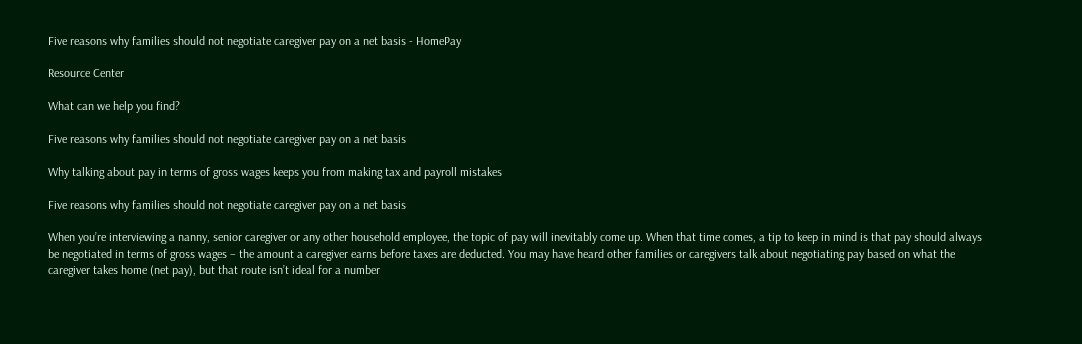Five reasons why families should not negotiate caregiver pay on a net basis - HomePay

Resource Center

What can we help you find?

Five reasons why families should not negotiate caregiver pay on a net basis

Why talking about pay in terms of gross wages keeps you from making tax and payroll mistakes

Five reasons why families should not negotiate caregiver pay on a net basis

When you’re interviewing a nanny, senior caregiver or any other household employee, the topic of pay will inevitably come up. When that time comes, a tip to keep in mind is that pay should always be negotiated in terms of gross wages – the amount a caregiver earns before taxes are deducted. You may have heard other families or caregivers talk about negotiating pay based on what the caregiver takes home (net pay), but that route isn’t ideal for a number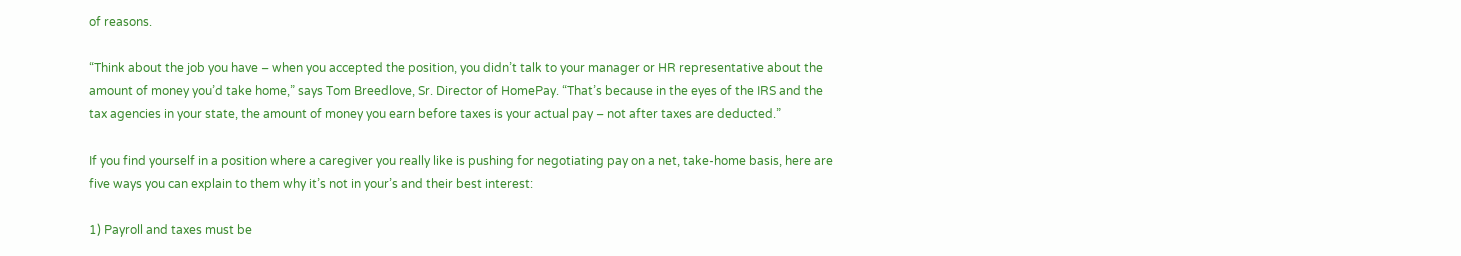of reasons.

“Think about the job you have – when you accepted the position, you didn’t talk to your manager or HR representative about the amount of money you’d take home,” says Tom Breedlove, Sr. Director of HomePay. “That’s because in the eyes of the IRS and the tax agencies in your state, the amount of money you earn before taxes is your actual pay – not after taxes are deducted.”

If you find yourself in a position where a caregiver you really like is pushing for negotiating pay on a net, take-home basis, here are five ways you can explain to them why it’s not in your’s and their best interest:

1) Payroll and taxes must be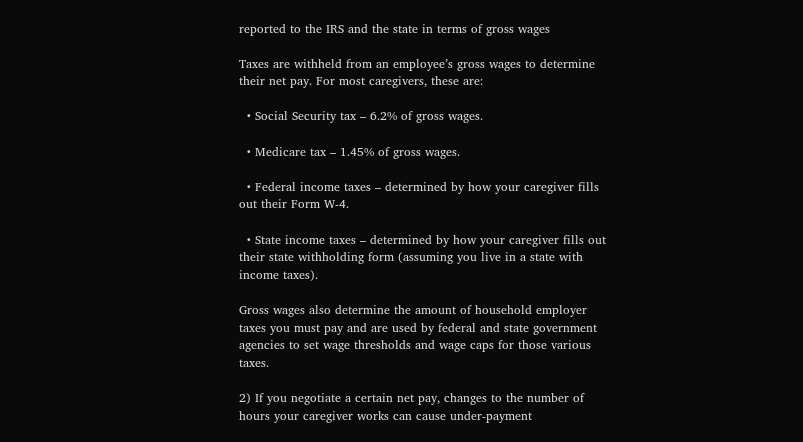reported to the IRS and the state in terms of gross wages

Taxes are withheld from an employee’s gross wages to determine their net pay. For most caregivers, these are:

  • Social Security tax – 6.2% of gross wages.

  • Medicare tax – 1.45% of gross wages.

  • Federal income taxes – determined by how your caregiver fills out their Form W-4.

  • State income taxes – determined by how your caregiver fills out their state withholding form (assuming you live in a state with income taxes).

Gross wages also determine the amount of household employer taxes you must pay and are used by federal and state government agencies to set wage thresholds and wage caps for those various taxes.

2) If you negotiate a certain net pay, changes to the number of hours your caregiver works can cause under-payment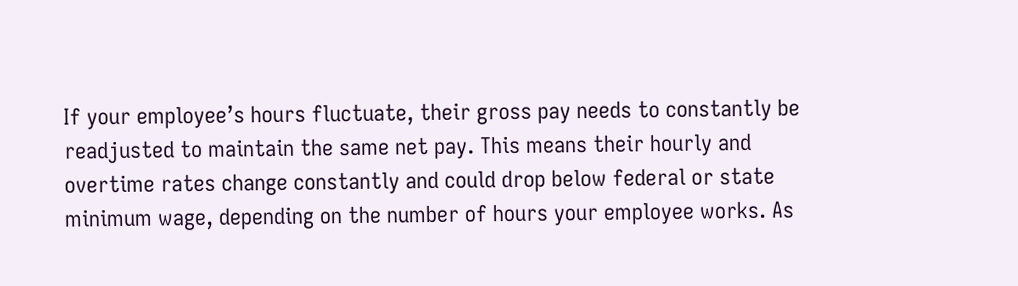If your employee’s hours fluctuate, their gross pay needs to constantly be readjusted to maintain the same net pay. This means their hourly and overtime rates change constantly and could drop below federal or state minimum wage, depending on the number of hours your employee works. As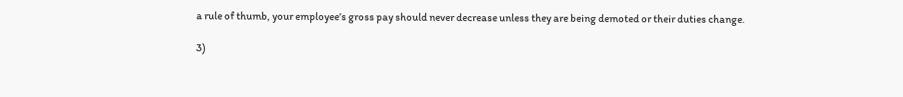a rule of thumb, your employee’s gross pay should never decrease unless they are being demoted or their duties change.

3)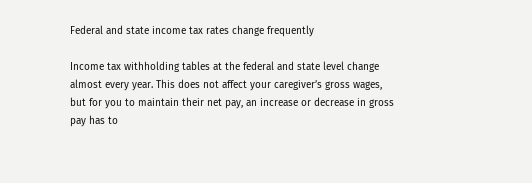Federal and state income tax rates change frequently

Income tax withholding tables at the federal and state level change almost every year. This does not affect your caregiver’s gross wages, but for you to maintain their net pay, an increase or decrease in gross pay has to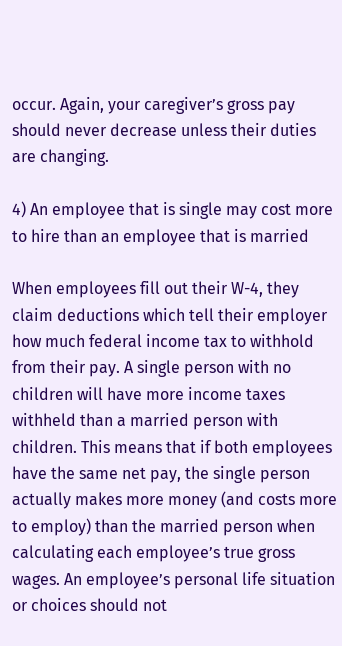occur. Again, your caregiver’s gross pay should never decrease unless their duties are changing.

4) An employee that is single may cost more to hire than an employee that is married

When employees fill out their W-4, they claim deductions which tell their employer how much federal income tax to withhold from their pay. A single person with no children will have more income taxes withheld than a married person with children. This means that if both employees have the same net pay, the single person actually makes more money (and costs more to employ) than the married person when calculating each employee’s true gross wages. An employee’s personal life situation or choices should not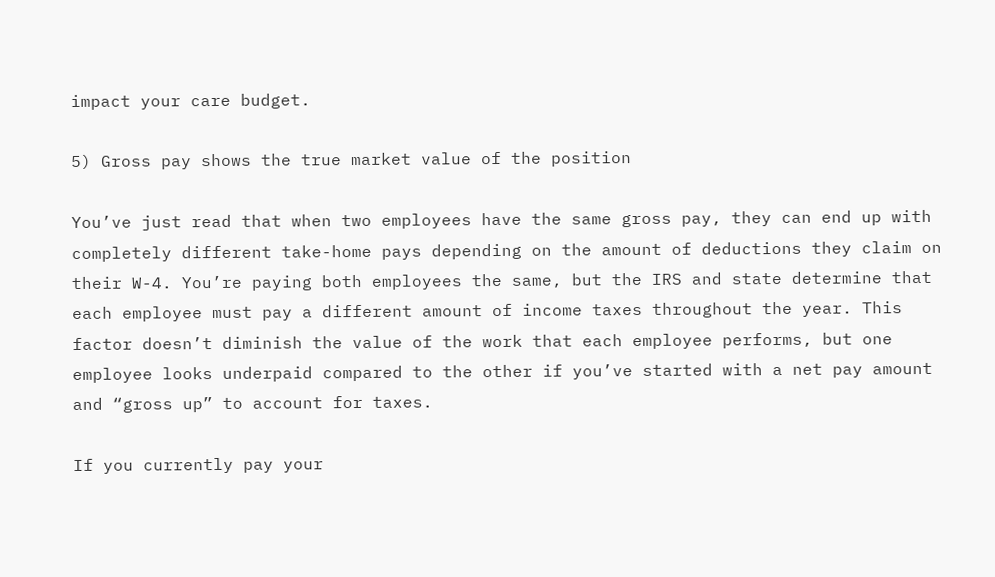impact your care budget.

5) Gross pay shows the true market value of the position

You’ve just read that when two employees have the same gross pay, they can end up with completely different take-home pays depending on the amount of deductions they claim on their W-4. You’re paying both employees the same, but the IRS and state determine that each employee must pay a different amount of income taxes throughout the year. This factor doesn’t diminish the value of the work that each employee performs, but one employee looks underpaid compared to the other if you’ve started with a net pay amount and “gross up” to account for taxes.

If you currently pay your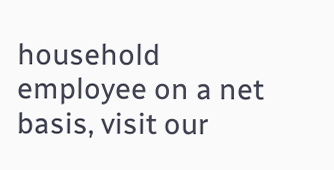household employee on a net basis, visit our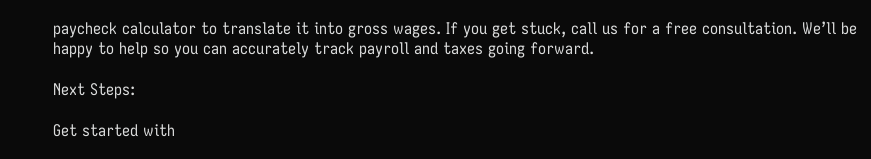paycheck calculator to translate it into gross wages. If you get stuck, call us for a free consultation. We’ll be happy to help so you can accurately track payroll and taxes going forward.

Next Steps:

Get started with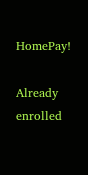HomePay!

Already enrolled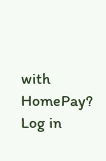with HomePay? Log in